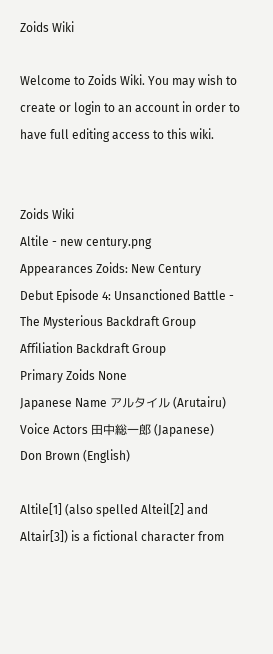Zoids Wiki

Welcome to Zoids Wiki. You may wish to create or login to an account in order to have full editing access to this wiki.


Zoids Wiki
Altile - new century.png
Appearances Zoids: New Century
Debut Episode 4: Unsanctioned Battle - The Mysterious Backdraft Group
Affiliation Backdraft Group
Primary Zoids None
Japanese Name アルタイル (Arutairu)
Voice Actors 田中総一郎 (Japanese)
Don Brown (English)

Altile[1] (also spelled Alteil[2] and Altair[3]) is a fictional character from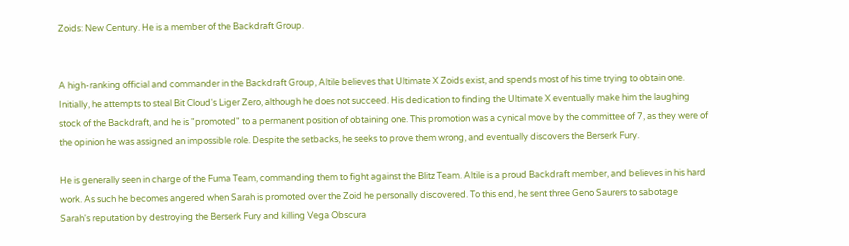Zoids: New Century. He is a member of the Backdraft Group.


A high-ranking official and commander in the Backdraft Group, Altile believes that Ultimate X Zoids exist, and spends most of his time trying to obtain one. Initially, he attempts to steal Bit Cloud's Liger Zero, although he does not succeed. His dedication to finding the Ultimate X eventually make him the laughing stock of the Backdraft, and he is "promoted" to a permanent position of obtaining one. This promotion was a cynical move by the committee of 7, as they were of the opinion he was assigned an impossible role. Despite the setbacks, he seeks to prove them wrong, and eventually discovers the Berserk Fury.

He is generally seen in charge of the Fuma Team, commanding them to fight against the Blitz Team. Altile is a proud Backdraft member, and believes in his hard work. As such he becomes angered when Sarah is promoted over the Zoid he personally discovered. To this end, he sent three Geno Saurers to sabotage Sarah's reputation by destroying the Berserk Fury and killing Vega Obscura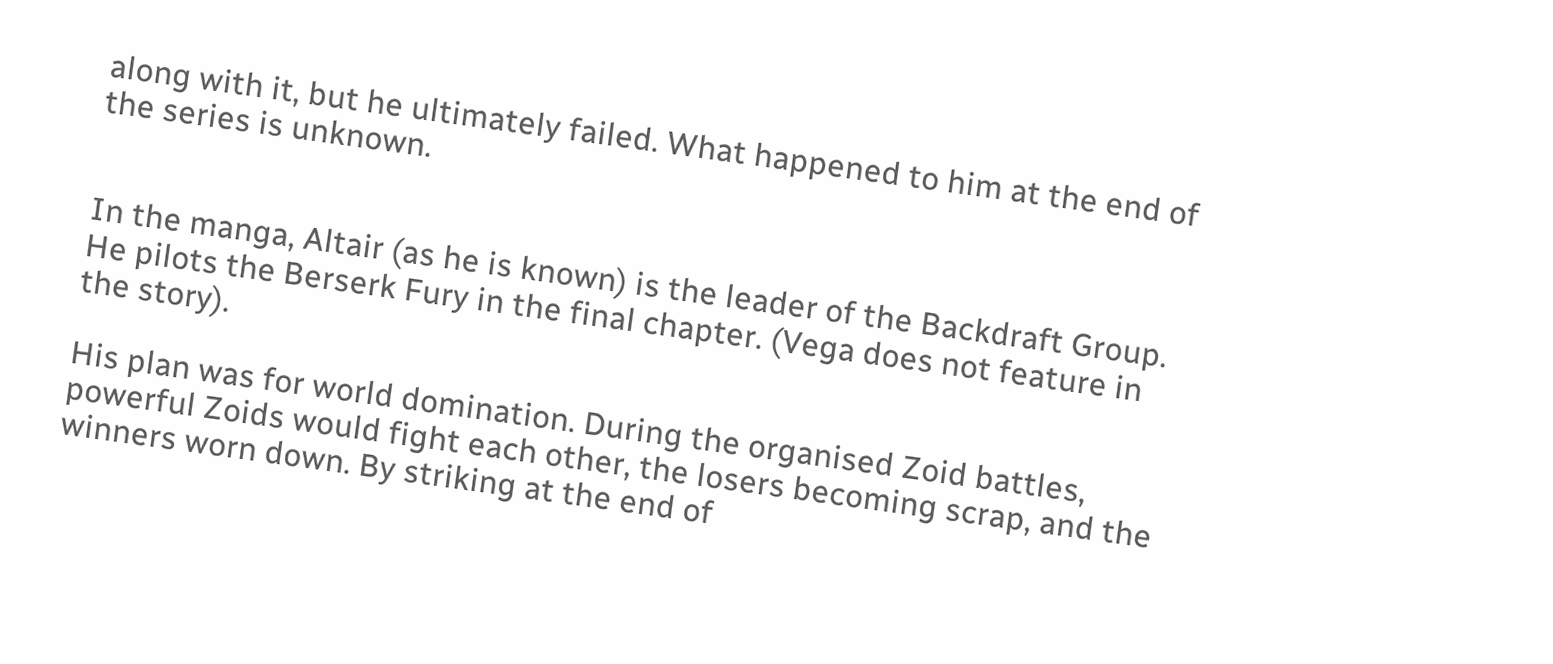along with it, but he ultimately failed. What happened to him at the end of the series is unknown.


In the manga, Altair (as he is known) is the leader of the Backdraft Group. He pilots the Berserk Fury in the final chapter. (Vega does not feature in the story).

His plan was for world domination. During the organised Zoid battles, powerful Zoids would fight each other, the losers becoming scrap, and the winners worn down. By striking at the end of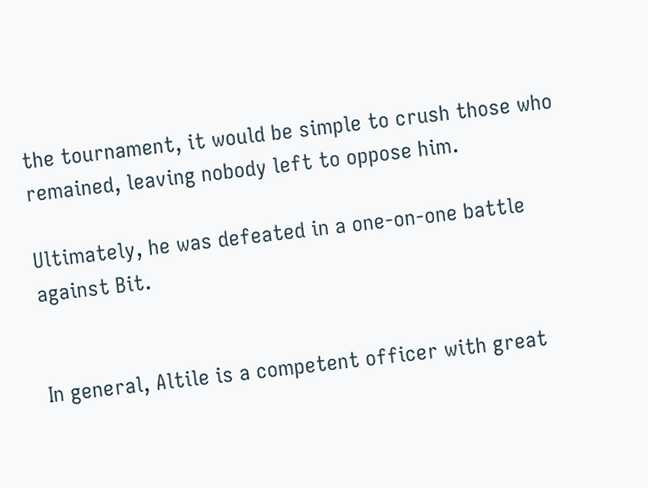the tournament, it would be simple to crush those who remained, leaving nobody left to oppose him.

Ultimately, he was defeated in a one-on-one battle against Bit.


In general, Altile is a competent officer with great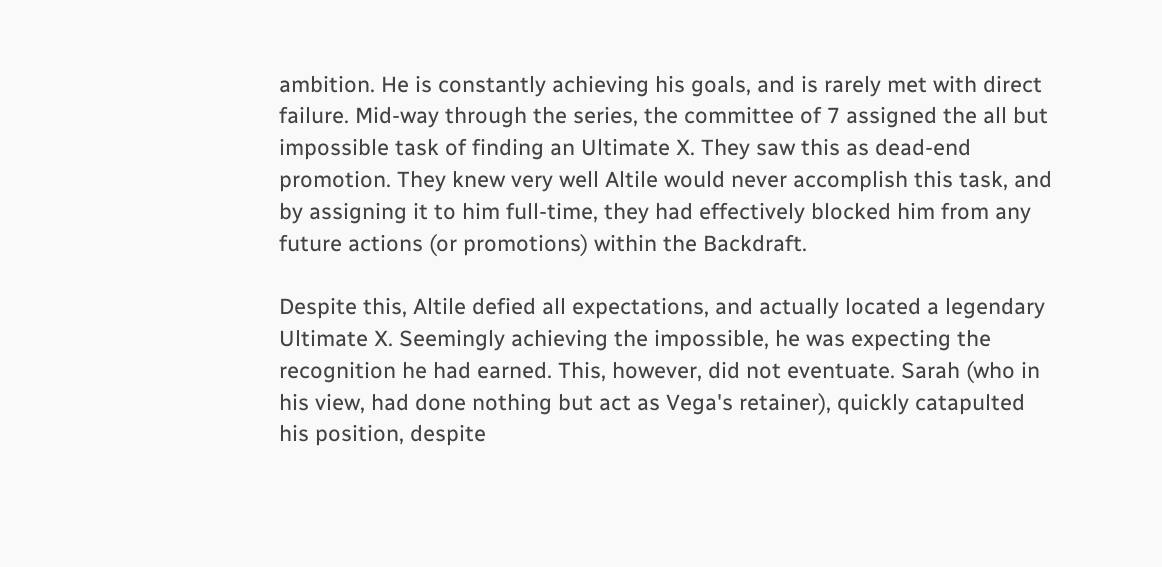ambition. He is constantly achieving his goals, and is rarely met with direct failure. Mid-way through the series, the committee of 7 assigned the all but impossible task of finding an Ultimate X. They saw this as dead-end promotion. They knew very well Altile would never accomplish this task, and by assigning it to him full-time, they had effectively blocked him from any future actions (or promotions) within the Backdraft.

Despite this, Altile defied all expectations, and actually located a legendary Ultimate X. Seemingly achieving the impossible, he was expecting the recognition he had earned. This, however, did not eventuate. Sarah (who in his view, had done nothing but act as Vega's retainer), quickly catapulted his position, despite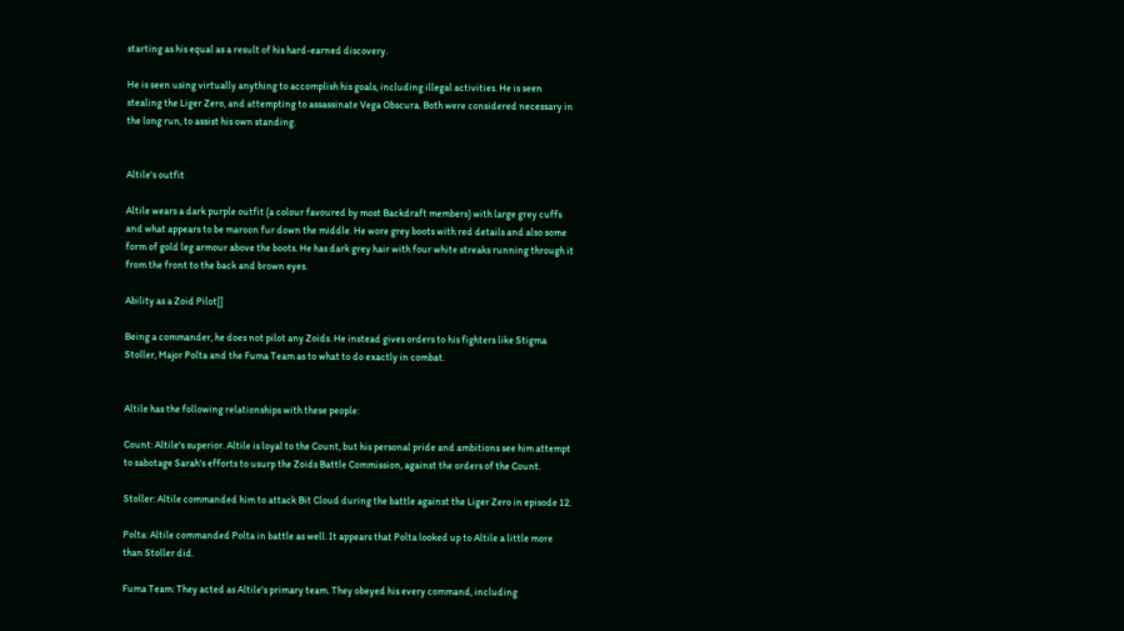starting as his equal as a result of his hard-earned discovery.

He is seen using virtually anything to accomplish his goals, including illegal activities. He is seen stealing the Liger Zero, and attempting to assassinate Vega Obscura. Both were considered necessary in the long run, to assist his own standing.


Altile's outfit

Altile wears a dark purple outfit (a colour favoured by most Backdraft members) with large grey cuffs and what appears to be maroon fur down the middle. He wore grey boots with red details and also some form of gold leg armour above the boots. He has dark grey hair with four white streaks running through it from the front to the back and brown eyes.

Ability as a Zoid Pilot[]

Being a commander, he does not pilot any Zoids. He instead gives orders to his fighters like Stigma Stoller, Major Polta and the Fuma Team as to what to do exactly in combat.


Altile has the following relationships with these people:

Count: Altile's superior. Altile is loyal to the Count, but his personal pride and ambitions see him attempt to sabotage Sarah's efforts to usurp the Zoids Battle Commission, against the orders of the Count.

Stoller: Altile commanded him to attack Bit Cloud during the battle against the Liger Zero in episode 12.

Polta: Altile commanded Polta in battle as well. It appears that Polta looked up to Altile a little more than Stoller did.

Fuma Team: They acted as Altile's primary team. They obeyed his every command, including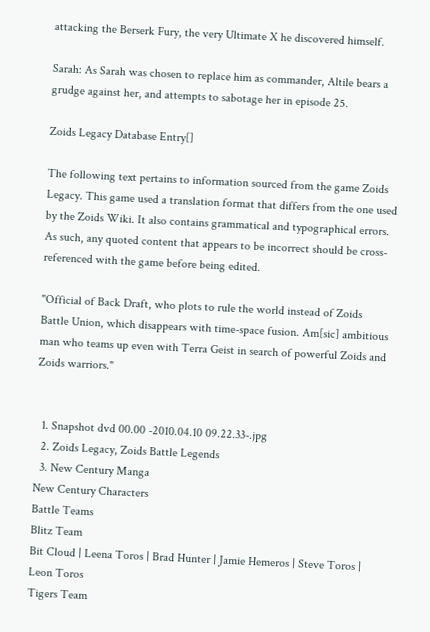attacking the Berserk Fury, the very Ultimate X he discovered himself.

Sarah: As Sarah was chosen to replace him as commander, Altile bears a grudge against her, and attempts to sabotage her in episode 25.

Zoids Legacy Database Entry[]

The following text pertains to information sourced from the game Zoids Legacy. This game used a translation format that differs from the one used by the Zoids Wiki. It also contains grammatical and typographical errors. As such, any quoted content that appears to be incorrect should be cross-referenced with the game before being edited.

"Official of Back Draft, who plots to rule the world instead of Zoids Battle Union, which disappears with time-space fusion. Am[sic] ambitious man who teams up even with Terra Geist in search of powerful Zoids and Zoids warriors."


  1. Snapshot dvd 00.00 -2010.04.10 09.22.33-.jpg
  2. Zoids Legacy, Zoids Battle Legends
  3. New Century Manga
New Century Characters
Battle Teams
Blitz Team
Bit Cloud | Leena Toros | Brad Hunter | Jamie Hemeros | Steve Toros | Leon Toros
Tigers Team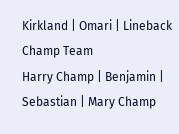Kirkland | Omari | Lineback
Champ Team
Harry Champ | Benjamin | Sebastian | Mary Champ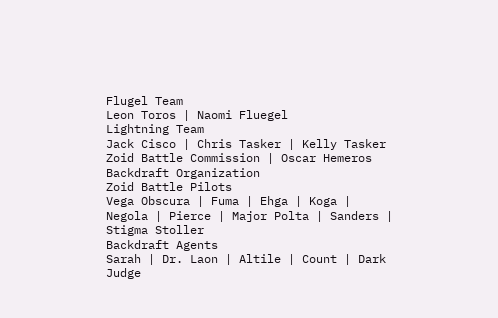Flugel Team
Leon Toros | Naomi Fluegel
Lightning Team
Jack Cisco | Chris Tasker | Kelly Tasker
Zoid Battle Commission | Oscar Hemeros
Backdraft Organization
Zoid Battle Pilots
Vega Obscura | Fuma | Ehga | Koga | Negola | Pierce | Major Polta | Sanders | Stigma Stoller
Backdraft Agents
Sarah | Dr. Laon | Altile | Count | Dark Judge